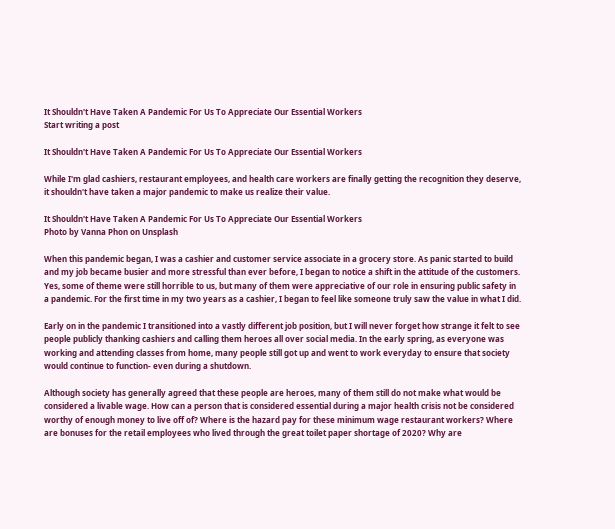It Shouldn't Have Taken A Pandemic For Us To Appreciate Our Essential Workers
Start writing a post

It Shouldn't Have Taken A Pandemic For Us To Appreciate Our Essential Workers

While I'm glad cashiers, restaurant employees, and health care workers are finally getting the recognition they deserve, it shouldn't have taken a major pandemic to make us realize their value.

It Shouldn't Have Taken A Pandemic For Us To Appreciate Our Essential Workers
Photo by Vanna Phon on Unsplash

When this pandemic began, I was a cashier and customer service associate in a grocery store. As panic started to build and my job became busier and more stressful than ever before, I began to notice a shift in the attitude of the customers. Yes, some of theme were still horrible to us, but many of them were appreciative of our role in ensuring public safety in a pandemic. For the first time in my two years as a cashier, I began to feel like someone truly saw the value in what I did.

Early on in the pandemic I transitioned into a vastly different job position, but I will never forget how strange it felt to see people publicly thanking cashiers and calling them heroes all over social media. In the early spring, as everyone was working and attending classes from home, many people still got up and went to work everyday to ensure that society would continue to function- even during a shutdown.

Although society has generally agreed that these people are heroes, many of them still do not make what would be considered a livable wage. How can a person that is considered essential during a major health crisis not be considered worthy of enough money to live off of? Where is the hazard pay for these minimum wage restaurant workers? Where are bonuses for the retail employees who lived through the great toilet paper shortage of 2020? Why are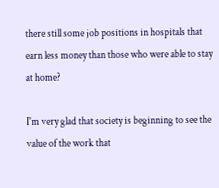there still some job positions in hospitals that earn less money than those who were able to stay at home?

I'm very glad that society is beginning to see the value of the work that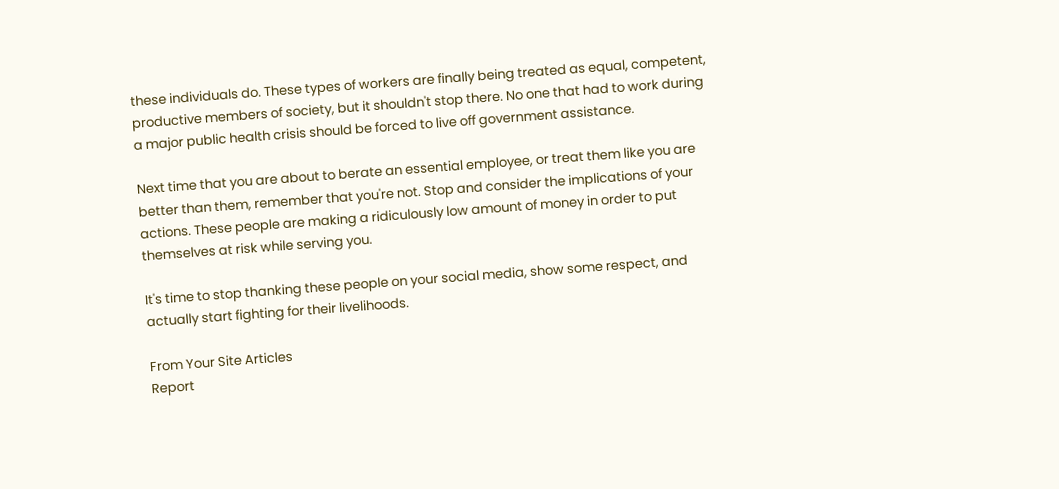these individuals do. These types of workers are finally being treated as equal, competent, productive members of society, but it shouldn't stop there. No one that had to work during a major public health crisis should be forced to live off government assistance.

Next time that you are about to berate an essential employee, or treat them like you are better than them, remember that you're not. Stop and consider the implications of your actions. These people are making a ridiculously low amount of money in order to put themselves at risk while serving you.

It's time to stop thanking these people on your social media, show some respect, and actually start fighting for their livelihoods.

From Your Site Articles
Report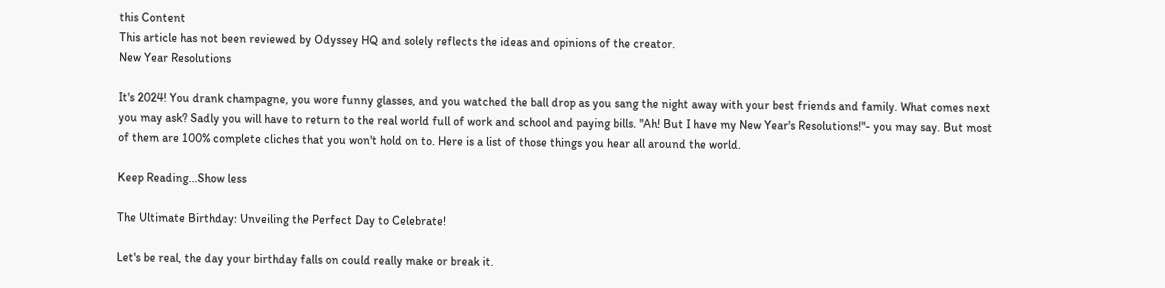this Content
This article has not been reviewed by Odyssey HQ and solely reflects the ideas and opinions of the creator.
New Year Resolutions

It's 2024! You drank champagne, you wore funny glasses, and you watched the ball drop as you sang the night away with your best friends and family. What comes next you may ask? Sadly you will have to return to the real world full of work and school and paying bills. "Ah! But I have my New Year's Resolutions!"- you may say. But most of them are 100% complete cliches that you won't hold on to. Here is a list of those things you hear all around the world.

Keep Reading...Show less

The Ultimate Birthday: Unveiling the Perfect Day to Celebrate!

Let's be real, the day your birthday falls on could really make or break it.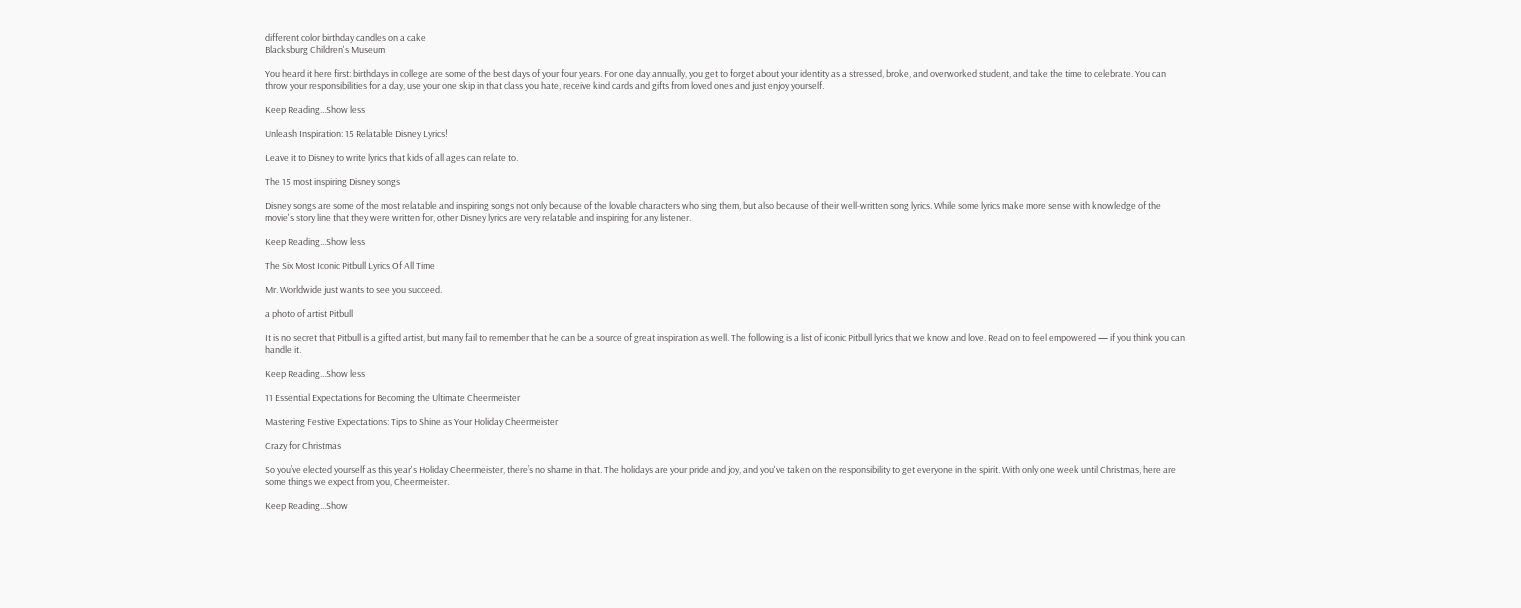different color birthday candles on a cake
Blacksburg Children's Museum

You heard it here first: birthdays in college are some of the best days of your four years. For one day annually, you get to forget about your identity as a stressed, broke, and overworked student, and take the time to celebrate. You can throw your responsibilities for a day, use your one skip in that class you hate, receive kind cards and gifts from loved ones and just enjoy yourself.

Keep Reading...Show less

Unleash Inspiration: 15 Relatable Disney Lyrics!

Leave it to Disney to write lyrics that kids of all ages can relate to.

The 15 most inspiring Disney songs

Disney songs are some of the most relatable and inspiring songs not only because of the lovable characters who sing them, but also because of their well-written song lyrics. While some lyrics make more sense with knowledge of the movie's story line that they were written for, other Disney lyrics are very relatable and inspiring for any listener.

Keep Reading...Show less

The Six Most Iconic Pitbull Lyrics Of All Time

Mr. Worldwide just wants to see you succeed.

a photo of artist Pitbull

It is no secret that Pitbull is a gifted artist, but many fail to remember that he can be a source of great inspiration as well. The following is a list of iconic Pitbull lyrics that we know and love. Read on to feel empowered — if you think you can handle it.

Keep Reading...Show less

11 Essential Expectations for Becoming the Ultimate Cheermeister

Mastering Festive Expectations: Tips to Shine as Your Holiday Cheermeister

Crazy for Christmas

So you’ve elected yourself as this year's Holiday Cheermeister, there’s no shame in that. The holidays are your pride and joy, and you've taken on the responsibility to get everyone in the spirit. With only one week until Christmas, here are some things we expect from you, Cheermeister.

Keep Reading...Show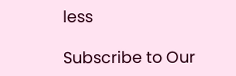less

Subscribe to Our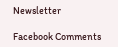Newsletter

Facebook Comments